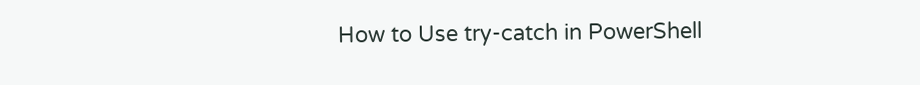How to Use try-catch in PowerShell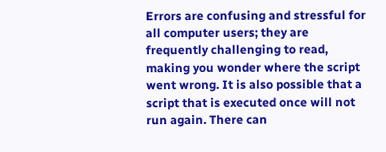Errors are confusing and stressful for all computer users; they are frequently challenging to read, making you wonder where the script went wrong. It is also possible that a script that is executed once will not run again. There can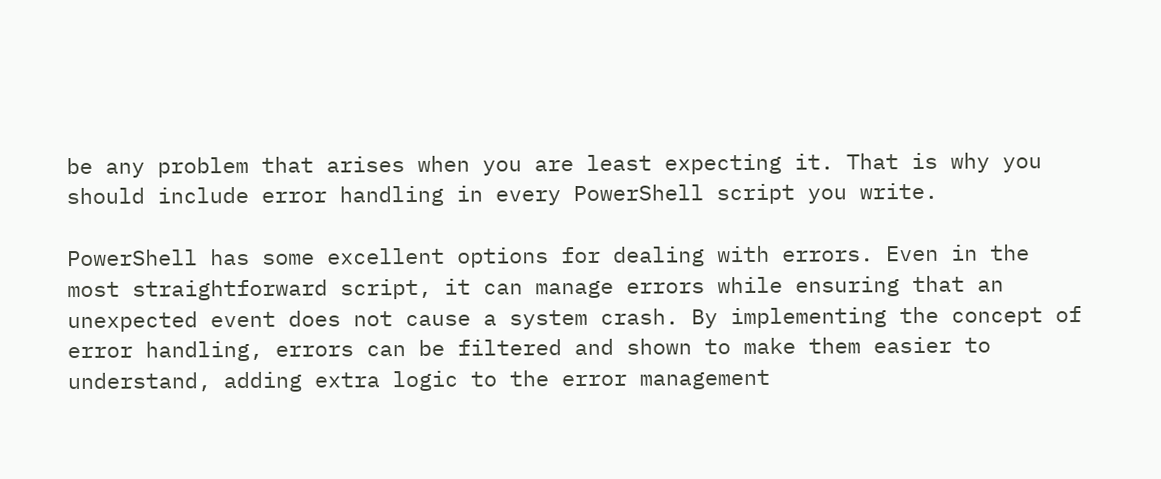be any problem that arises when you are least expecting it. That is why you should include error handling in every PowerShell script you write.

PowerShell has some excellent options for dealing with errors. Even in the most straightforward script, it can manage errors while ensuring that an unexpected event does not cause a system crash. By implementing the concept of error handling, errors can be filtered and shown to make them easier to understand, adding extra logic to the error management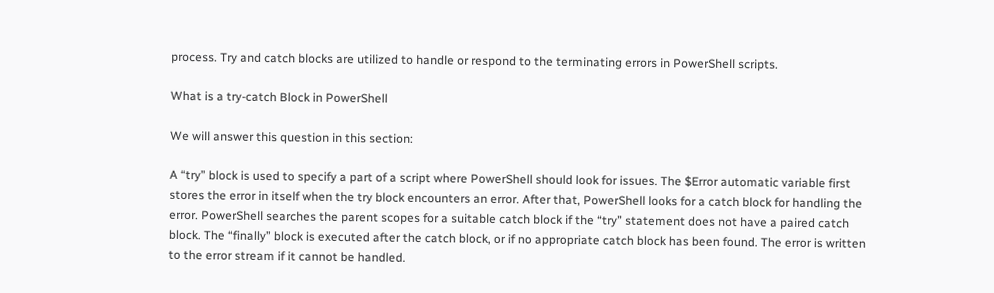process. Try and catch blocks are utilized to handle or respond to the terminating errors in PowerShell scripts.

What is a try-catch Block in PowerShell

We will answer this question in this section:

A “try” block is used to specify a part of a script where PowerShell should look for issues. The $Error automatic variable first stores the error in itself when the try block encounters an error. After that, PowerShell looks for a catch block for handling the error. PowerShell searches the parent scopes for a suitable catch block if the “try” statement does not have a paired catch block. The “finally” block is executed after the catch block, or if no appropriate catch block has been found. The error is written to the error stream if it cannot be handled.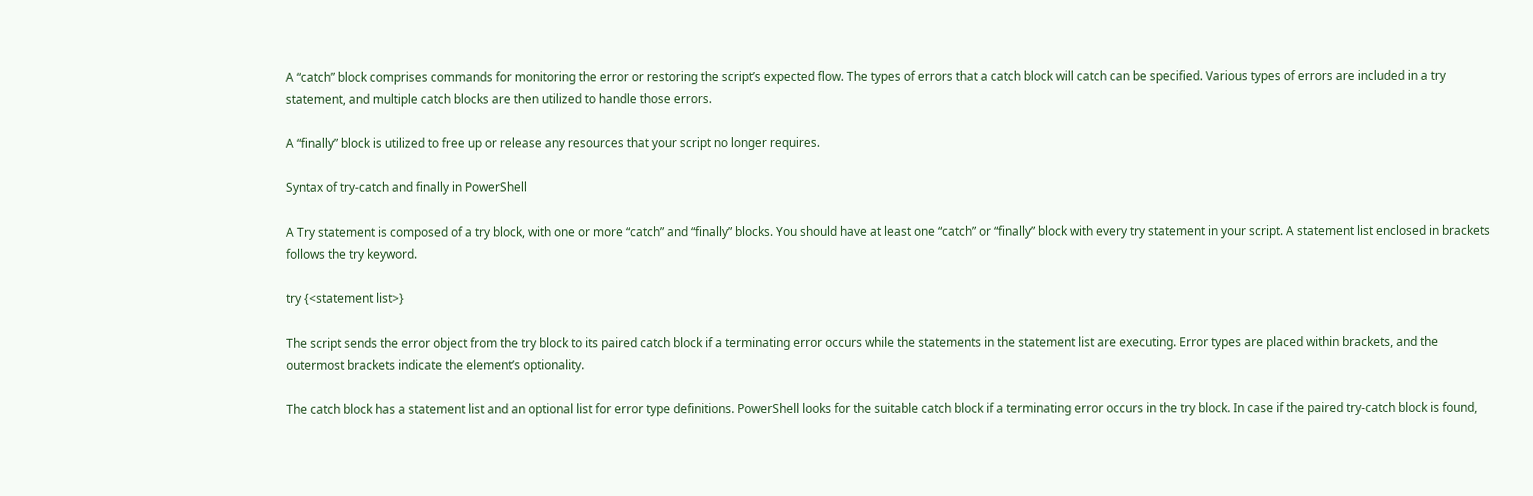A “catch” block comprises commands for monitoring the error or restoring the script’s expected flow. The types of errors that a catch block will catch can be specified. Various types of errors are included in a try statement, and multiple catch blocks are then utilized to handle those errors.

A “finally” block is utilized to free up or release any resources that your script no longer requires.

Syntax of try-catch and finally in PowerShell

A Try statement is composed of a try block, with one or more “catch” and “finally” blocks. You should have at least one “catch” or “finally” block with every try statement in your script. A statement list enclosed in brackets follows the try keyword.

try {<statement list>}

The script sends the error object from the try block to its paired catch block if a terminating error occurs while the statements in the statement list are executing. Error types are placed within brackets, and the outermost brackets indicate the element’s optionality.

The catch block has a statement list and an optional list for error type definitions. PowerShell looks for the suitable catch block if a terminating error occurs in the try block. In case if the paired try-catch block is found,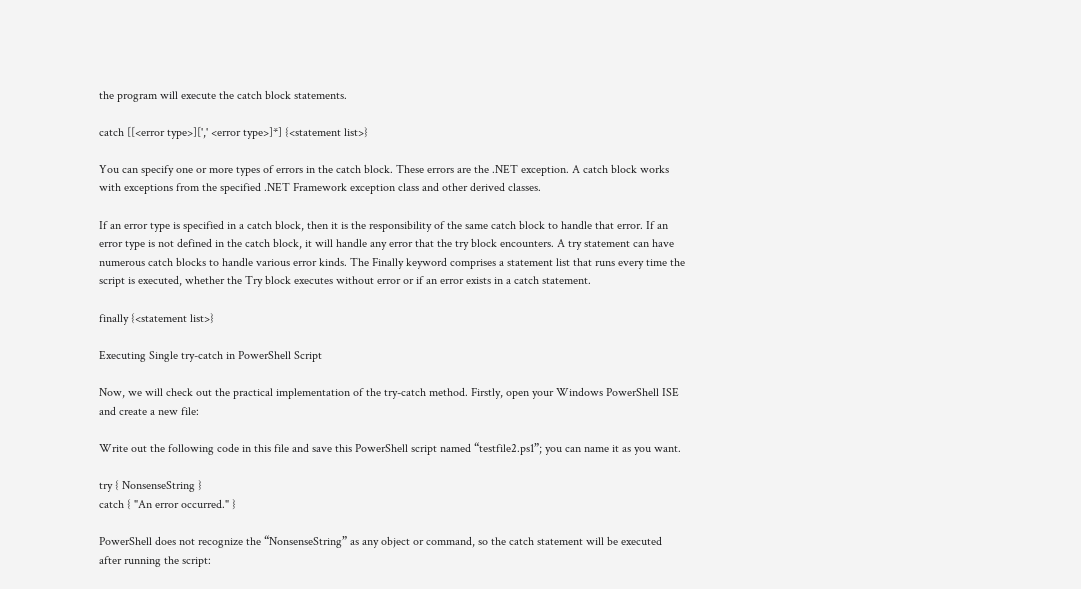the program will execute the catch block statements.

catch [[<error type>][',' <error type>]*] {<statement list>}

You can specify one or more types of errors in the catch block. These errors are the .NET exception. A catch block works with exceptions from the specified .NET Framework exception class and other derived classes.

If an error type is specified in a catch block, then it is the responsibility of the same catch block to handle that error. If an error type is not defined in the catch block, it will handle any error that the try block encounters. A try statement can have numerous catch blocks to handle various error kinds. The Finally keyword comprises a statement list that runs every time the script is executed, whether the Try block executes without error or if an error exists in a catch statement.

finally {<statement list>}

Executing Single try-catch in PowerShell Script

Now, we will check out the practical implementation of the try-catch method. Firstly, open your Windows PowerShell ISE and create a new file:

Write out the following code in this file and save this PowerShell script named “testfile2.ps1”; you can name it as you want.

try { NonsenseString }
catch { "An error occurred." }

PowerShell does not recognize the “NonsenseString” as any object or command, so the catch statement will be executed after running the script: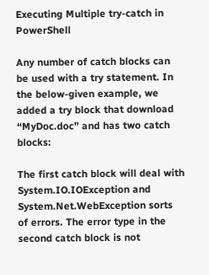Executing Multiple try-catch in PowerShell

Any number of catch blocks can be used with a try statement. In the below-given example, we added a try block that download “MyDoc.doc” and has two catch blocks:

The first catch block will deal with System.IO.IOException and System.Net.WebException sorts of errors. The error type in the second catch block is not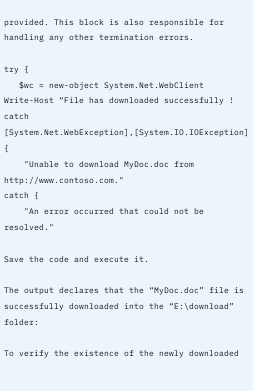provided. This block is also responsible for handling any other termination errors.

try {
   $wc = new-object System.Net.WebClient
Write-Host “File has downloaded successfully !
catch [System.Net.WebException],[System.IO.IOException] {
    "Unable to download MyDoc.doc from http://www.contoso.com."
catch {
    "An error occurred that could not be resolved."

Save the code and execute it.

The output declares that the “MyDoc.doc” file is successfully downloaded into the “E:\download” folder:

To verify the existence of the newly downloaded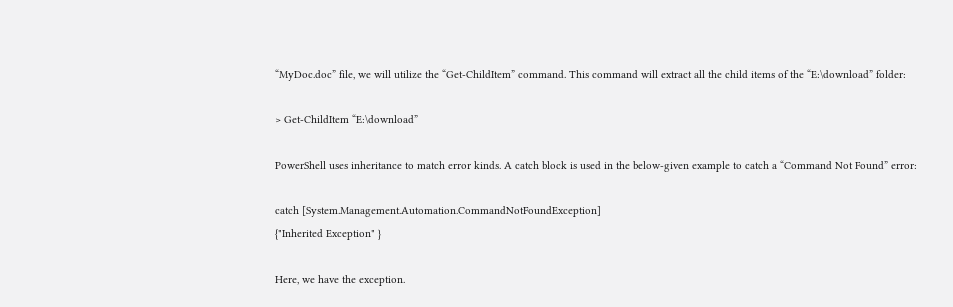“MyDoc.doc” file, we will utilize the “Get-ChildItem” command. This command will extract all the child items of the “E:\download” folder:

> Get-ChildItem “E:\download”

PowerShell uses inheritance to match error kinds. A catch block is used in the below-given example to catch a “Command Not Found” error:

catch [System.Management.Automation.CommandNotFoundException]
{"Inherited Exception" }

Here, we have the exception.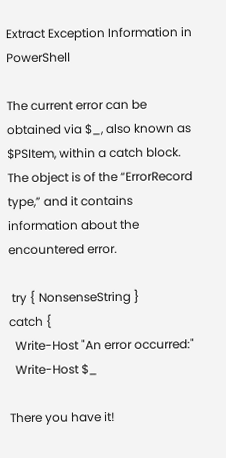Extract Exception Information in PowerShell

The current error can be obtained via $_, also known as $PSItem, within a catch block. The object is of the “ErrorRecord type,” and it contains information about the encountered error.

 try { NonsenseString }
catch {
  Write-Host "An error occurred:"
  Write-Host $_

There you have it!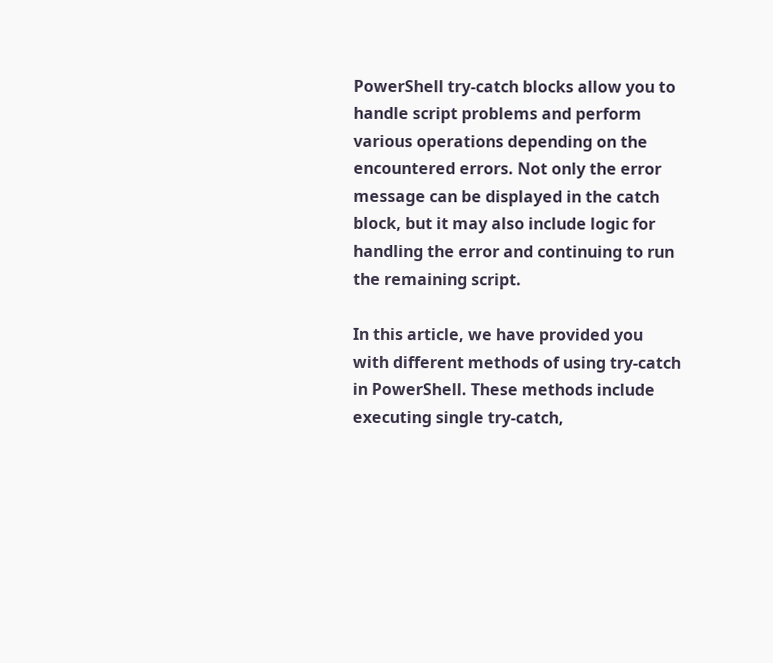PowerShell try-catch blocks allow you to handle script problems and perform various operations depending on the encountered errors. Not only the error message can be displayed in the catch block, but it may also include logic for handling the error and continuing to run the remaining script.

In this article, we have provided you with different methods of using try-catch in PowerShell. These methods include executing single try-catch,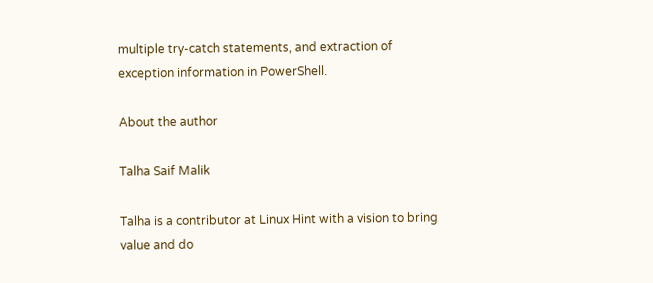multiple try-catch statements, and extraction of exception information in PowerShell.

About the author

Talha Saif Malik

Talha is a contributor at Linux Hint with a vision to bring value and do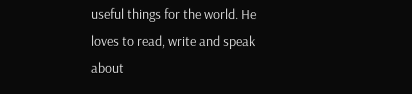useful things for the world. He loves to read, write and speak about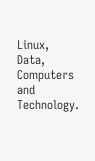Linux, Data, Computers and Technology.